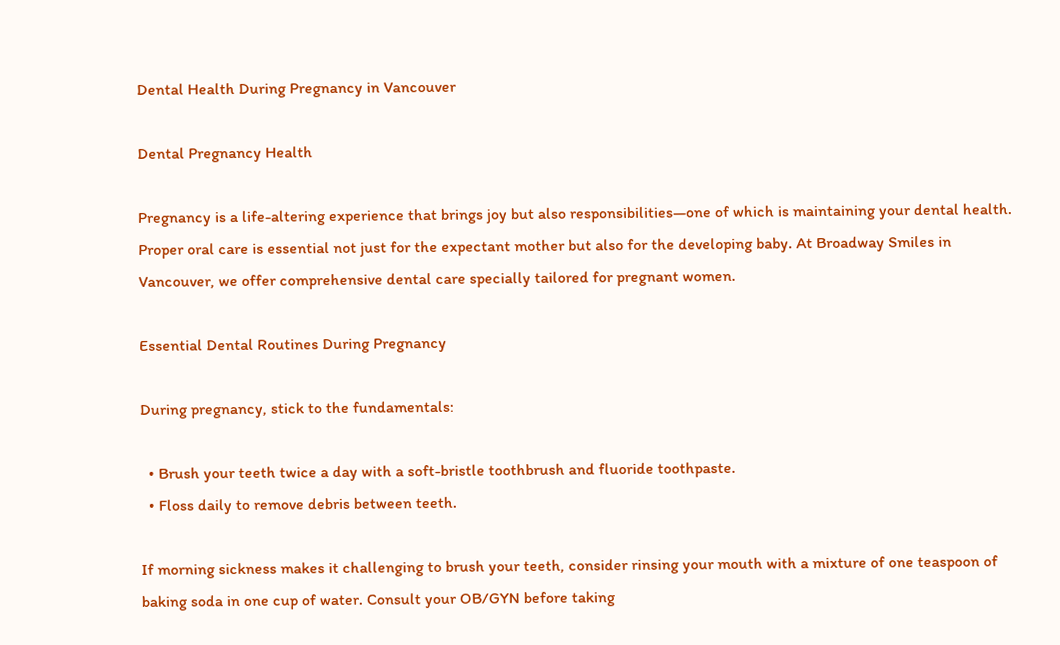Dental Health During Pregnancy in Vancouver

Dental Pregnancy Health

Pregnancy is a life-altering experience that brings joy but also responsibilities—one of which is maintaining your dental health. Proper oral care is essential not just for the expectant mother but also for the developing baby. At Broadway Smiles in Vancouver, we offer comprehensive dental care specially tailored for pregnant women.

Essential Dental Routines During Pregnancy

During pregnancy, stick to the fundamentals:

  • Brush your teeth twice a day with a soft-bristle toothbrush and fluoride toothpaste.
  • Floss daily to remove debris between teeth.

If morning sickness makes it challenging to brush your teeth, consider rinsing your mouth with a mixture of one teaspoon of baking soda in one cup of water. Consult your OB/GYN before taking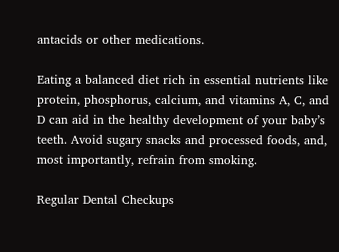antacids or other medications.

Eating a balanced diet rich in essential nutrients like protein, phosphorus, calcium, and vitamins A, C, and D can aid in the healthy development of your baby’s teeth. Avoid sugary snacks and processed foods, and, most importantly, refrain from smoking.

Regular Dental Checkups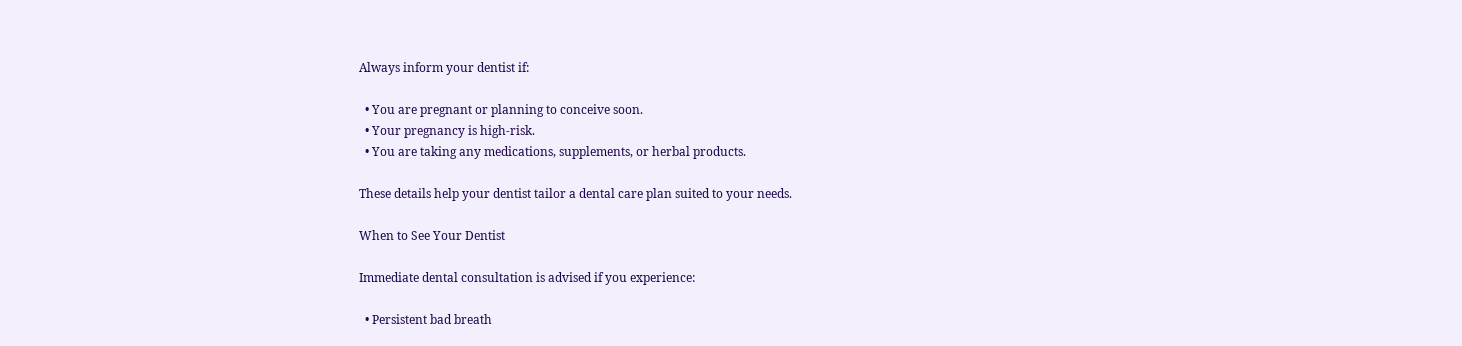Always inform your dentist if:

  • You are pregnant or planning to conceive soon.
  • Your pregnancy is high-risk.
  • You are taking any medications, supplements, or herbal products.

These details help your dentist tailor a dental care plan suited to your needs.

When to See Your Dentist

Immediate dental consultation is advised if you experience:

  • Persistent bad breath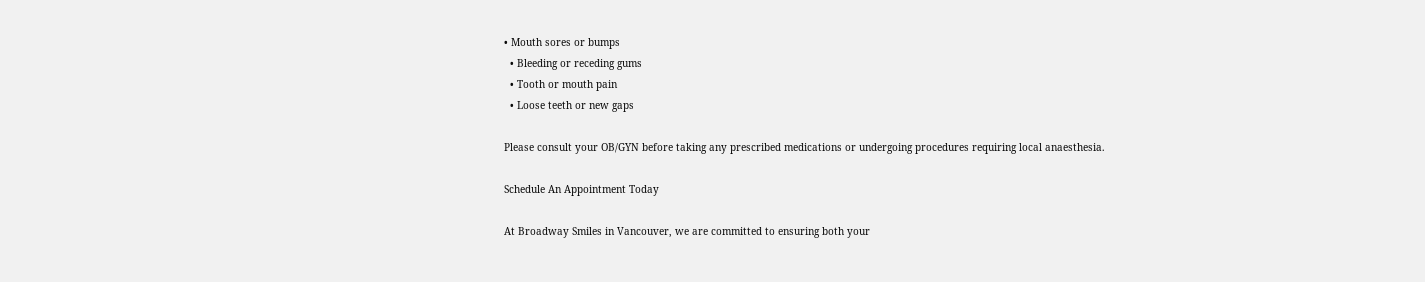• Mouth sores or bumps
  • Bleeding or receding gums
  • Tooth or mouth pain
  • Loose teeth or new gaps

Please consult your OB/GYN before taking any prescribed medications or undergoing procedures requiring local anaesthesia.

Schedule An Appointment Today

At Broadway Smiles in Vancouver, we are committed to ensuring both your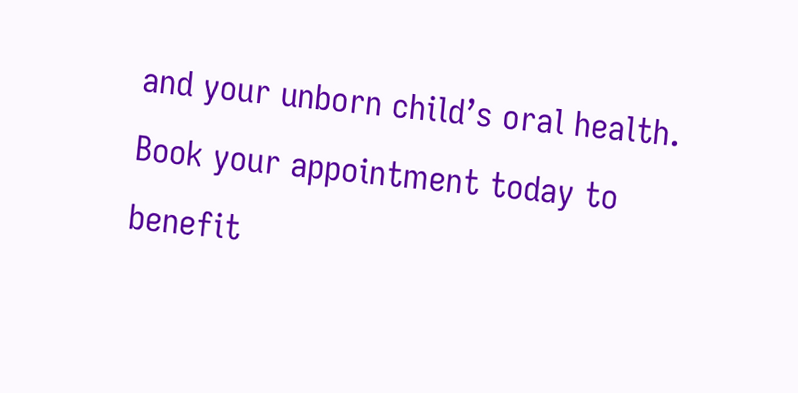and your unborn child’s oral health. Book your appointment today to benefit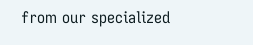from our specialized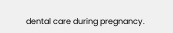dental care during pregnancy.